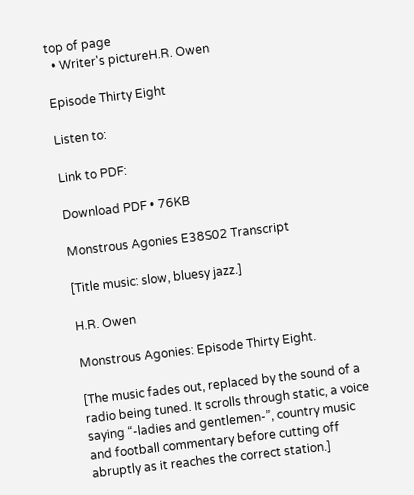top of page
  • Writer's pictureH.R. Owen

Episode Thirty Eight

Listen to:

Link to PDF:

Download PDF • 76KB

Monstrous Agonies E38S02 Transcript

[Title music: slow, bluesy jazz.]

H.R. Owen

Monstrous Agonies: Episode Thirty Eight.

[The music fades out, replaced by the sound of a radio being tuned. It scrolls through static, a voice saying “-ladies and gentlemen-”, country music and football commentary before cutting off abruptly as it reaches the correct station.]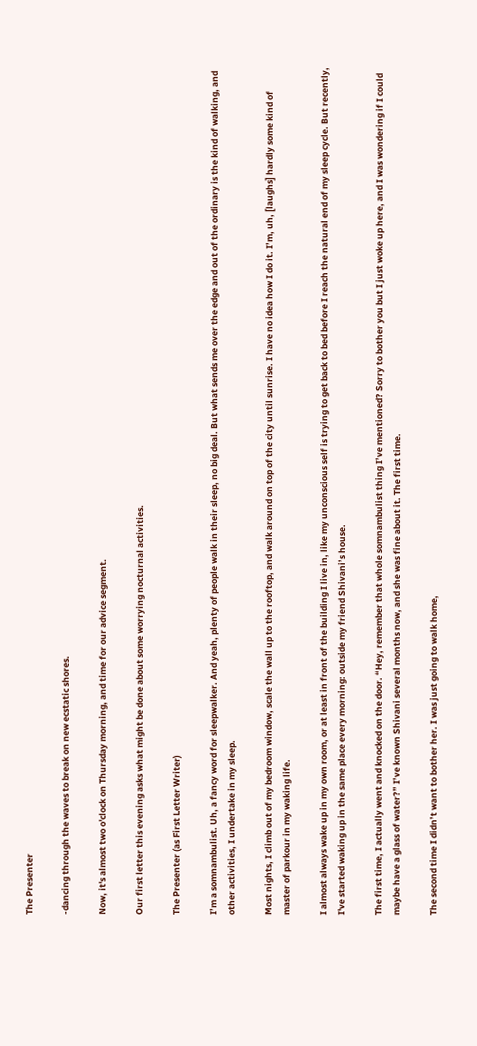The Presenter

-dancing through the waves to break on new ecstatic shores.

Now, it's almost two o'clock on Thursday morning, and time for our advice segment.

Our first letter this evening asks what might be done about some worrying nocturnal activities.

The Presenter (as First Letter Writer)

I’m a somnambulist. Uh, a fancy word for sleepwalker. And yeah, plenty of people walk in their sleep, no big deal. But what sends me over the edge and out of the ordinary is the kind of walking, and other activities, I undertake in my sleep.

Most nights, I climb out of my bedroom window, scale the wall up to the rooftop, and walk around on top of the city until sunrise. I have no idea how I do it. I’m, uh, [laughs] hardly some kind of master of parkour in my waking life.

I almost always wake up in my own room, or at least in front of the building I live in, like my unconscious self is trying to get back to bed before I reach the natural end of my sleep cycle. But recently, I've started waking up in the same place every morning: outside my friend Shivani’s house.

The first time, I actually went and knocked on the door. “Hey, remember that whole somnambulist thing I’ve mentioned? Sorry to bother you but I just woke up here, and I was wondering if I could maybe have a glass of water?” I’ve known Shivani several months now, and she was fine about it. The first time.

The second time I didn’t want to bother her. I was just going to walk home,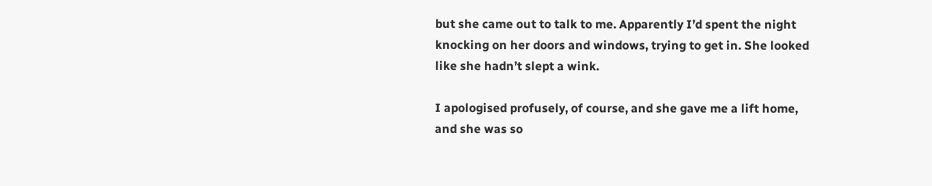but she came out to talk to me. Apparently I’d spent the night knocking on her doors and windows, trying to get in. She looked like she hadn’t slept a wink.

I apologised profusely, of course, and she gave me a lift home, and she was so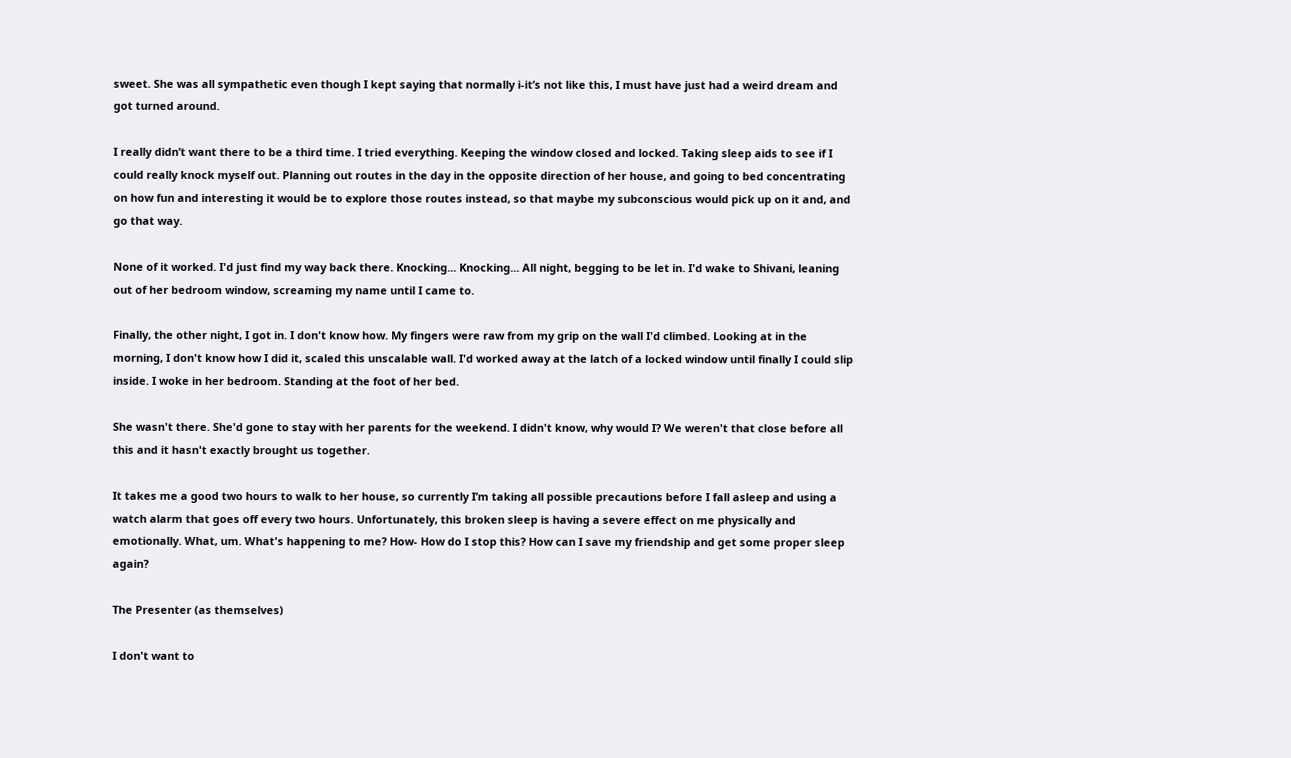sweet. She was all sympathetic even though I kept saying that normally i-it’s not like this, I must have just had a weird dream and got turned around.

I really didn’t want there to be a third time. I tried everything. Keeping the window closed and locked. Taking sleep aids to see if I could really knock myself out. Planning out routes in the day in the opposite direction of her house, and going to bed concentrating on how fun and interesting it would be to explore those routes instead, so that maybe my subconscious would pick up on it and, and go that way.

None of it worked. I'd just find my way back there. Knocking... Knocking... All night, begging to be let in. I'd wake to Shivani, leaning out of her bedroom window, screaming my name until I came to.

Finally, the other night, I got in. I don't know how. My fingers were raw from my grip on the wall I'd climbed. Looking at in the morning, I don't know how I did it, scaled this unscalable wall. I'd worked away at the latch of a locked window until finally I could slip inside. I woke in her bedroom. Standing at the foot of her bed.

She wasn't there. She'd gone to stay with her parents for the weekend. I didn't know, why would I? We weren't that close before all this and it hasn't exactly brought us together.

It takes me a good two hours to walk to her house, so currently I’m taking all possible precautions before I fall asleep and using a watch alarm that goes off every two hours. Unfortunately, this broken sleep is having a severe effect on me physically and emotionally. What, um. What's happening to me? How- How do I stop this? How can I save my friendship and get some proper sleep again?

The Presenter (as themselves)

I don't want to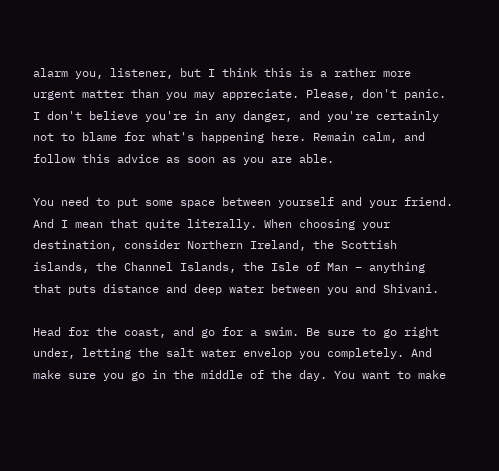alarm you, listener, but I think this is a rather more urgent matter than you may appreciate. Please, don't panic. I don't believe you're in any danger, and you're certainly not to blame for what's happening here. Remain calm, and follow this advice as soon as you are able.

You need to put some space between yourself and your friend. And I mean that quite literally. When choosing your destination, consider Northern Ireland, the Scottish islands, the Channel Islands, the Isle of Man – anything that puts distance and deep water between you and Shivani.

Head for the coast, and go for a swim. Be sure to go right under, letting the salt water envelop you completely. And make sure you go in the middle of the day. You want to make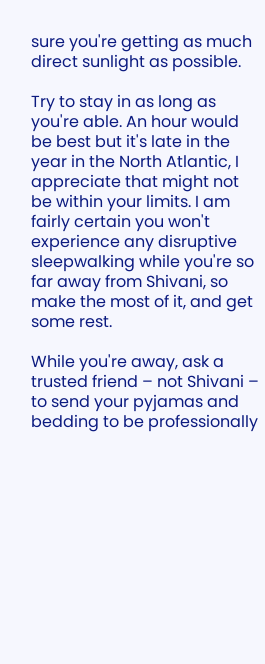sure you're getting as much direct sunlight as possible.

Try to stay in as long as you're able. An hour would be best but it's late in the year in the North Atlantic, I appreciate that might not be within your limits. I am fairly certain you won't experience any disruptive sleepwalking while you're so far away from Shivani, so make the most of it, and get some rest.

While you're away, ask a trusted friend – not Shivani – to send your pyjamas and bedding to be professionally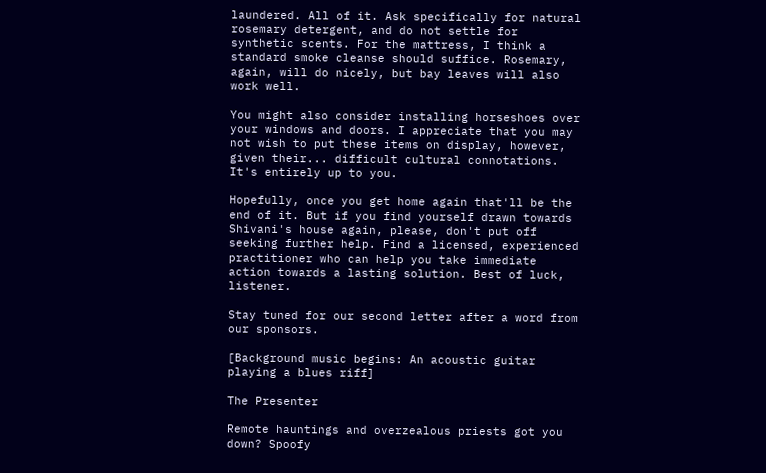laundered. All of it. Ask specifically for natural rosemary detergent, and do not settle for synthetic scents. For the mattress, I think a standard smoke cleanse should suffice. Rosemary, again, will do nicely, but bay leaves will also work well.

You might also consider installing horseshoes over your windows and doors. I appreciate that you may not wish to put these items on display, however, given their... difficult cultural connotations. It's entirely up to you.

Hopefully, once you get home again that'll be the end of it. But if you find yourself drawn towards Shivani's house again, please, don't put off seeking further help. Find a licensed, experienced practitioner who can help you take immediate action towards a lasting solution. Best of luck, listener.

Stay tuned for our second letter after a word from our sponsors.

[Background music begins: An acoustic guitar playing a blues riff]

The Presenter

Remote hauntings and overzealous priests got you down? Spoofy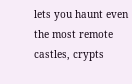lets you haunt even the most remote castles, crypts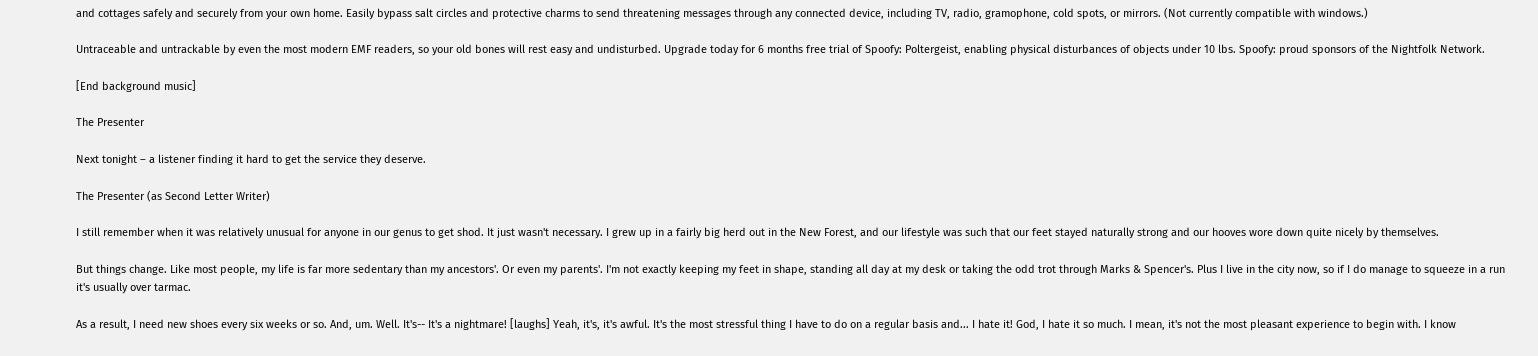and cottages safely and securely from your own home. Easily bypass salt circles and protective charms to send threatening messages through any connected device, including TV, radio, gramophone, cold spots, or mirrors. (Not currently compatible with windows.)

Untraceable and untrackable by even the most modern EMF readers, so your old bones will rest easy and undisturbed. Upgrade today for 6 months free trial of Spoofy: Poltergeist, enabling physical disturbances of objects under 10 lbs. Spoofy: proud sponsors of the Nightfolk Network.

[End background music]

The Presenter

Next tonight – a listener finding it hard to get the service they deserve.

The Presenter (as Second Letter Writer)

I still remember when it was relatively unusual for anyone in our genus to get shod. It just wasn't necessary. I grew up in a fairly big herd out in the New Forest, and our lifestyle was such that our feet stayed naturally strong and our hooves wore down quite nicely by themselves.

But things change. Like most people, my life is far more sedentary than my ancestors'. Or even my parents'. I'm not exactly keeping my feet in shape, standing all day at my desk or taking the odd trot through Marks & Spencer's. Plus I live in the city now, so if I do manage to squeeze in a run it's usually over tarmac.

As a result, I need new shoes every six weeks or so. And, um. Well. It's-- It's a nightmare! [laughs] Yeah, it's, it's awful. It's the most stressful thing I have to do on a regular basis and... I hate it! God, I hate it so much. I mean, it's not the most pleasant experience to begin with. I know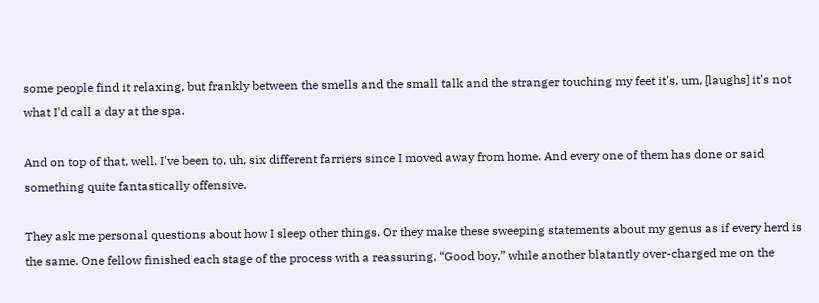some people find it relaxing, but frankly between the smells and the small talk and the stranger touching my feet it's, um, [laughs] it's not what I'd call a day at the spa.

And on top of that, well. I've been to, uh, six different farriers since I moved away from home. And every one of them has done or said something quite fantastically offensive.

They ask me personal questions about how I sleep other things. Or they make these sweeping statements about my genus as if every herd is the same. One fellow finished each stage of the process with a reassuring, “Good boy,” while another blatantly over-charged me on the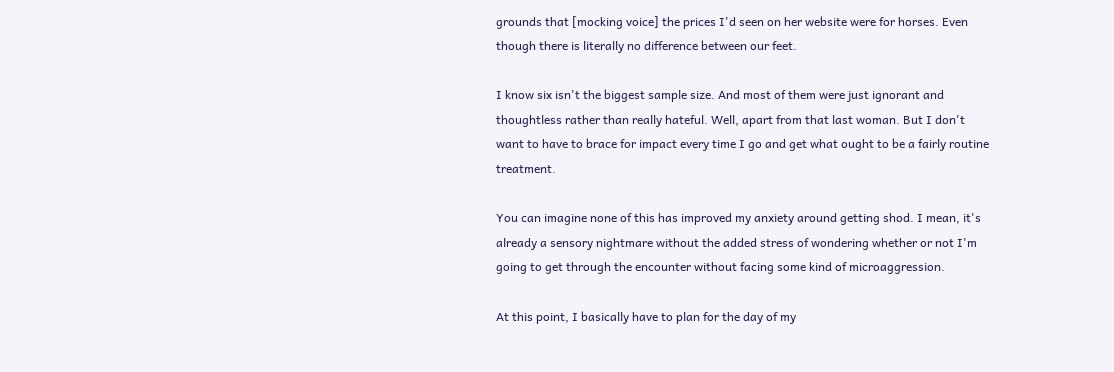grounds that [mocking voice] the prices I'd seen on her website were for horses. Even though there is literally no difference between our feet.

I know six isn't the biggest sample size. And most of them were just ignorant and thoughtless rather than really hateful. Well, apart from that last woman. But I don't want to have to brace for impact every time I go and get what ought to be a fairly routine treatment.

You can imagine none of this has improved my anxiety around getting shod. I mean, it's already a sensory nightmare without the added stress of wondering whether or not I'm going to get through the encounter without facing some kind of microaggression.

At this point, I basically have to plan for the day of my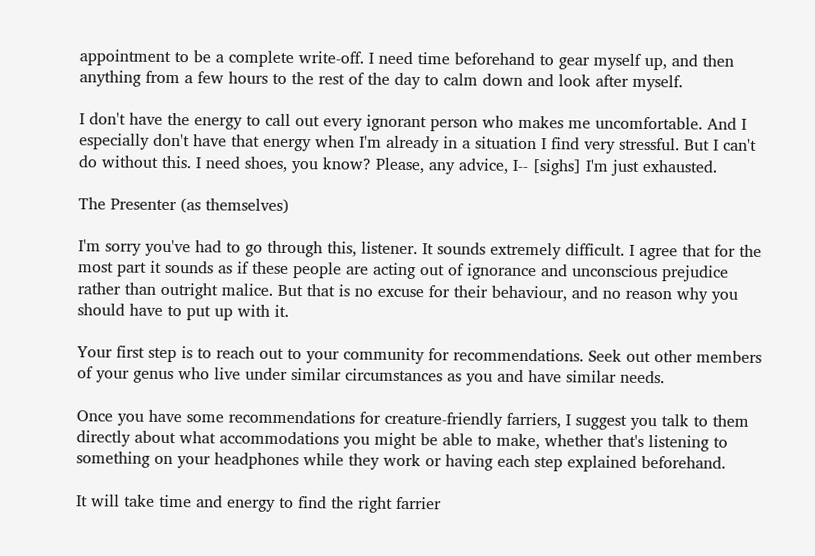appointment to be a complete write-off. I need time beforehand to gear myself up, and then anything from a few hours to the rest of the day to calm down and look after myself.

I don't have the energy to call out every ignorant person who makes me uncomfortable. And I especially don't have that energy when I'm already in a situation I find very stressful. But I can't do without this. I need shoes, you know? Please, any advice, I-- [sighs] I'm just exhausted.

The Presenter (as themselves)

I'm sorry you've had to go through this, listener. It sounds extremely difficult. I agree that for the most part it sounds as if these people are acting out of ignorance and unconscious prejudice rather than outright malice. But that is no excuse for their behaviour, and no reason why you should have to put up with it.

Your first step is to reach out to your community for recommendations. Seek out other members of your genus who live under similar circumstances as you and have similar needs.

Once you have some recommendations for creature-friendly farriers, I suggest you talk to them directly about what accommodations you might be able to make, whether that's listening to something on your headphones while they work or having each step explained beforehand.

It will take time and energy to find the right farrier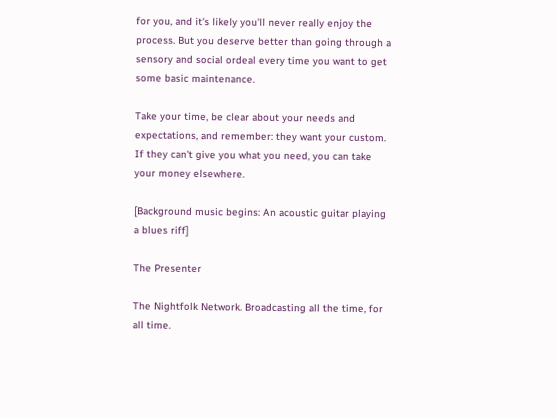for you, and it's likely you'll never really enjoy the process. But you deserve better than going through a sensory and social ordeal every time you want to get some basic maintenance.

Take your time, be clear about your needs and expectations, and remember: they want your custom. If they can't give you what you need, you can take your money elsewhere.

[Background music begins: An acoustic guitar playing a blues riff]

The Presenter

The Nightfolk Network. Broadcasting all the time, for all time.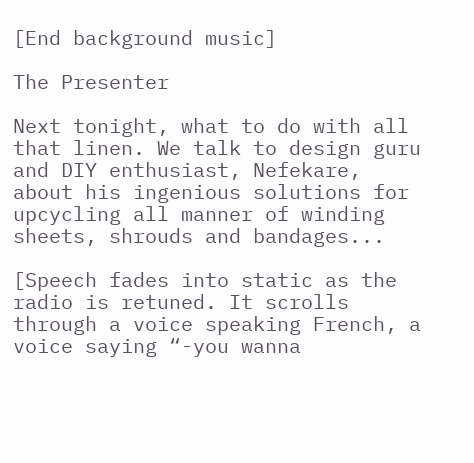[End background music]

The Presenter

Next tonight, what to do with all that linen. We talk to design guru and DIY enthusiast, Nefekare, about his ingenious solutions for upcycling all manner of winding sheets, shrouds and bandages...

[Speech fades into static as the radio is retuned. It scrolls through a voice speaking French, a voice saying “-you wanna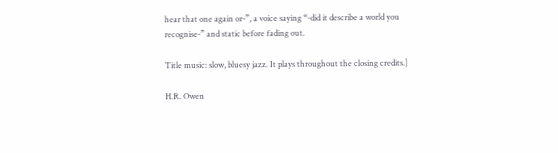hear that one again or-”, a voice saying “-did it describe a world you recognise-” and static before fading out.

Title music: slow, bluesy jazz. It plays throughout the closing credits.]

H.R. Owen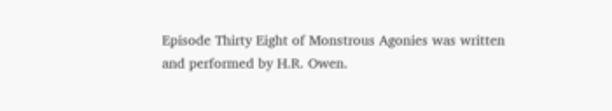Episode Thirty Eight of Monstrous Agonies was written and performed by H.R. Owen.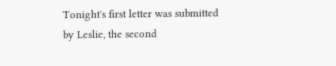Tonight's first letter was submitted by Leslie, the second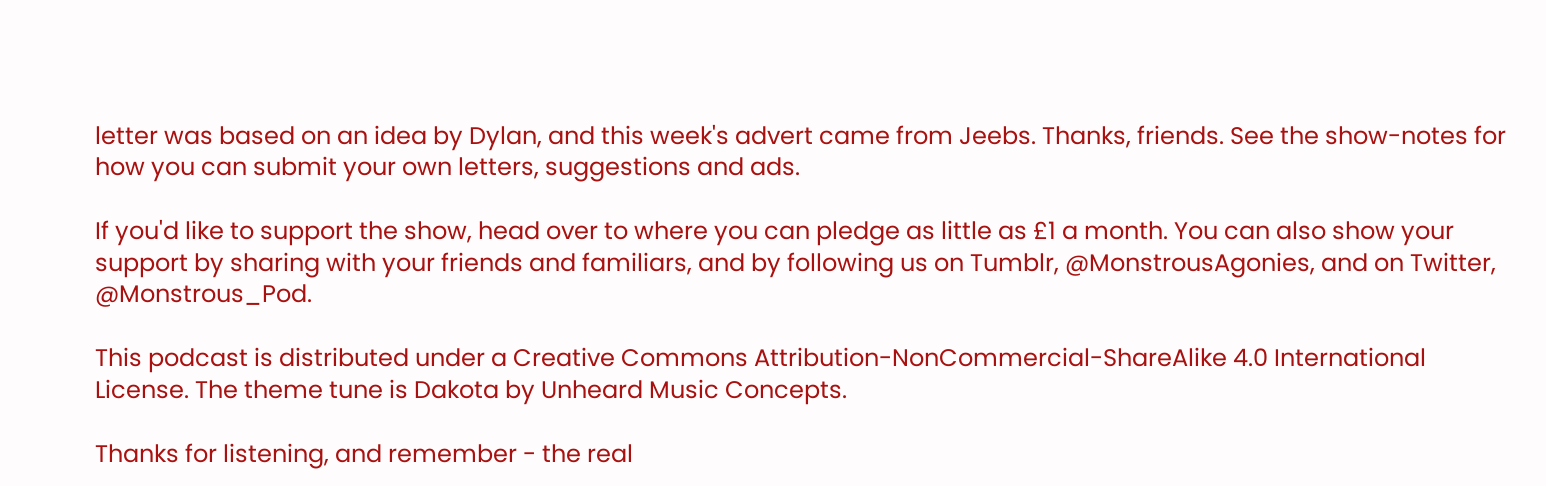letter was based on an idea by Dylan, and this week's advert came from Jeebs. Thanks, friends. See the show-notes for how you can submit your own letters, suggestions and ads.

If you'd like to support the show, head over to where you can pledge as little as £1 a month. You can also show your support by sharing with your friends and familiars, and by following us on Tumblr, @MonstrousAgonies, and on Twitter, @Monstrous_Pod.

This podcast is distributed under a Creative Commons Attribution-NonCommercial-ShareAlike 4.0 International License. The theme tune is Dakota by Unheard Music Concepts.

Thanks for listening, and remember - the real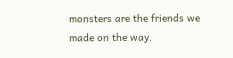monsters are the friends we made on the way.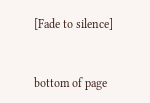[Fade to silence]


bottom of page